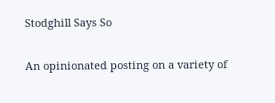Stodghill Says So

An opinionated posting on a variety of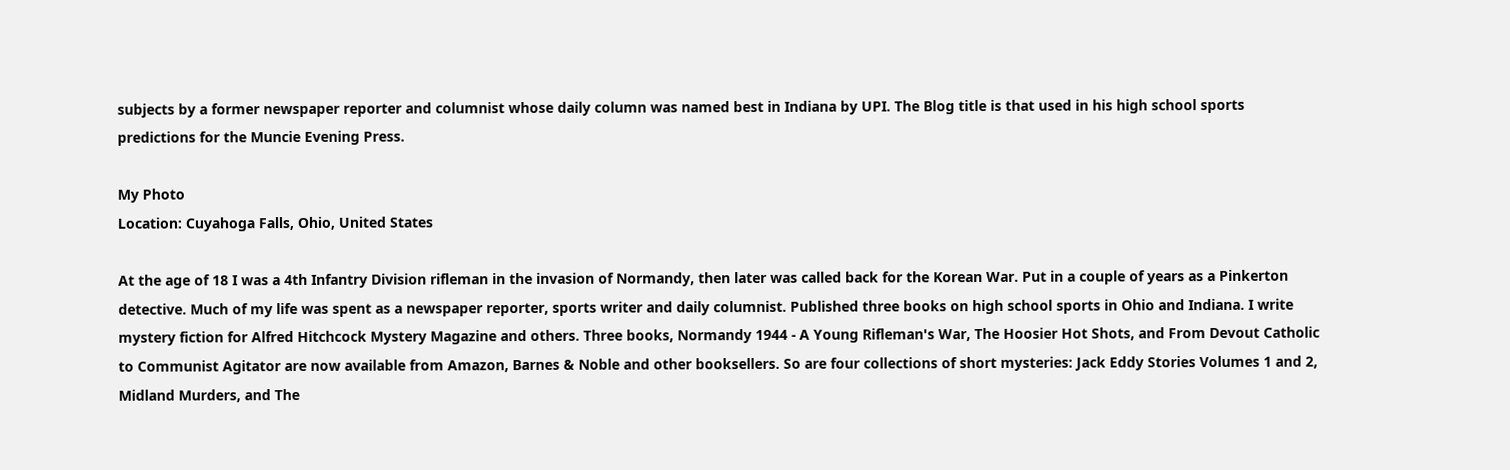subjects by a former newspaper reporter and columnist whose daily column was named best in Indiana by UPI. The Blog title is that used in his high school sports predictions for the Muncie Evening Press.

My Photo
Location: Cuyahoga Falls, Ohio, United States

At the age of 18 I was a 4th Infantry Division rifleman in the invasion of Normandy, then later was called back for the Korean War. Put in a couple of years as a Pinkerton detective. Much of my life was spent as a newspaper reporter, sports writer and daily columnist. Published three books on high school sports in Ohio and Indiana. I write mystery fiction for Alfred Hitchcock Mystery Magazine and others. Three books, Normandy 1944 - A Young Rifleman's War, The Hoosier Hot Shots, and From Devout Catholic to Communist Agitator are now available from Amazon, Barnes & Noble and other booksellers. So are four collections of short mysteries: Jack Eddy Stories Volumes 1 and 2, Midland Murders, and The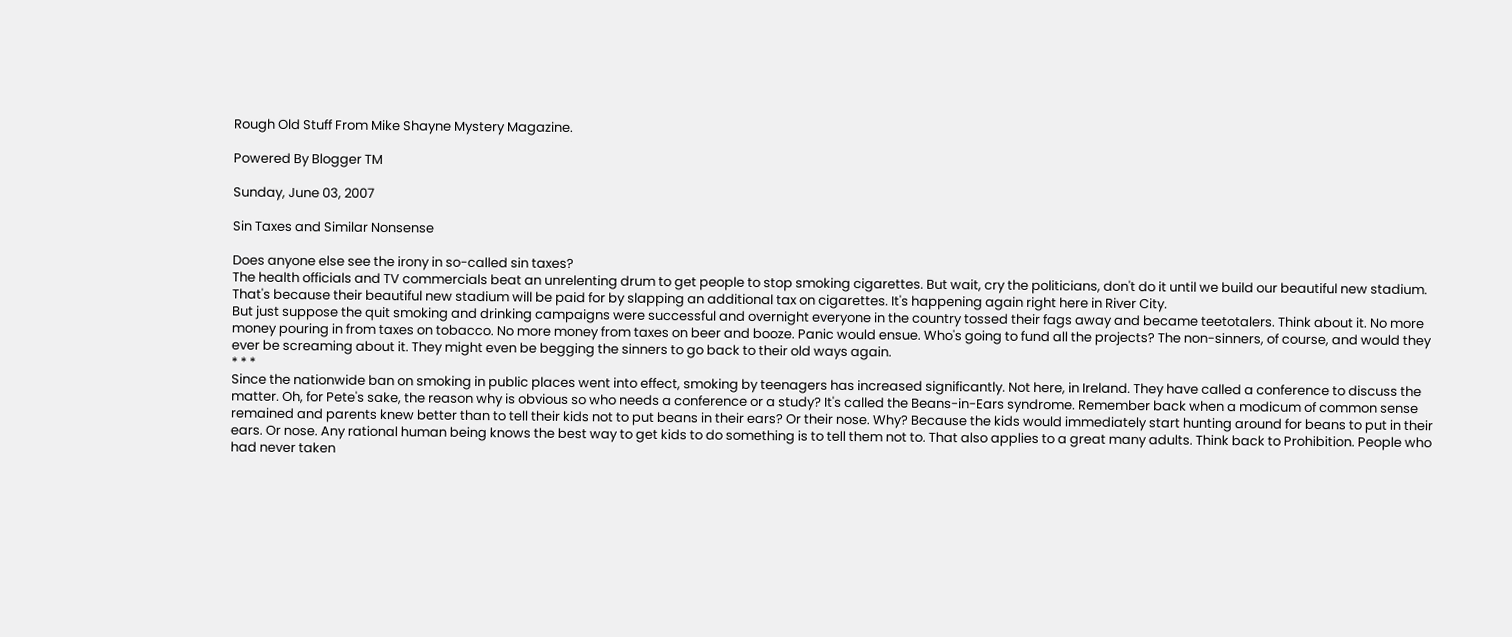Rough Old Stuff From Mike Shayne Mystery Magazine.

Powered By Blogger TM

Sunday, June 03, 2007

Sin Taxes and Similar Nonsense

Does anyone else see the irony in so-called sin taxes?
The health officials and TV commercials beat an unrelenting drum to get people to stop smoking cigarettes. But wait, cry the politicians, don't do it until we build our beautiful new stadium.
That's because their beautiful new stadium will be paid for by slapping an additional tax on cigarettes. It's happening again right here in River City.
But just suppose the quit smoking and drinking campaigns were successful and overnight everyone in the country tossed their fags away and became teetotalers. Think about it. No more money pouring in from taxes on tobacco. No more money from taxes on beer and booze. Panic would ensue. Who's going to fund all the projects? The non-sinners, of course, and would they ever be screaming about it. They might even be begging the sinners to go back to their old ways again.
* * *
Since the nationwide ban on smoking in public places went into effect, smoking by teenagers has increased significantly. Not here, in Ireland. They have called a conference to discuss the matter. Oh, for Pete's sake, the reason why is obvious so who needs a conference or a study? It's called the Beans-in-Ears syndrome. Remember back when a modicum of common sense remained and parents knew better than to tell their kids not to put beans in their ears? Or their nose. Why? Because the kids would immediately start hunting around for beans to put in their ears. Or nose. Any rational human being knows the best way to get kids to do something is to tell them not to. That also applies to a great many adults. Think back to Prohibition. People who had never taken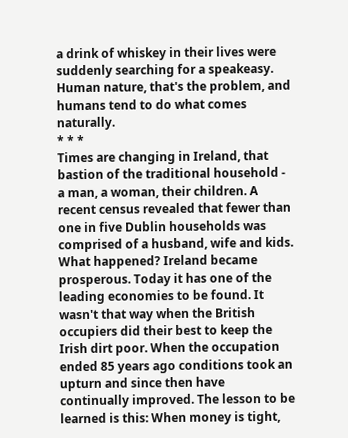a drink of whiskey in their lives were suddenly searching for a speakeasy. Human nature, that's the problem, and humans tend to do what comes naturally.
* * *
Times are changing in Ireland, that bastion of the traditional household - a man, a woman, their children. A recent census revealed that fewer than one in five Dublin households was comprised of a husband, wife and kids.
What happened? Ireland became prosperous. Today it has one of the leading economies to be found. It wasn't that way when the British occupiers did their best to keep the Irish dirt poor. When the occupation ended 85 years ago conditions took an upturn and since then have continually improved. The lesson to be learned is this: When money is tight,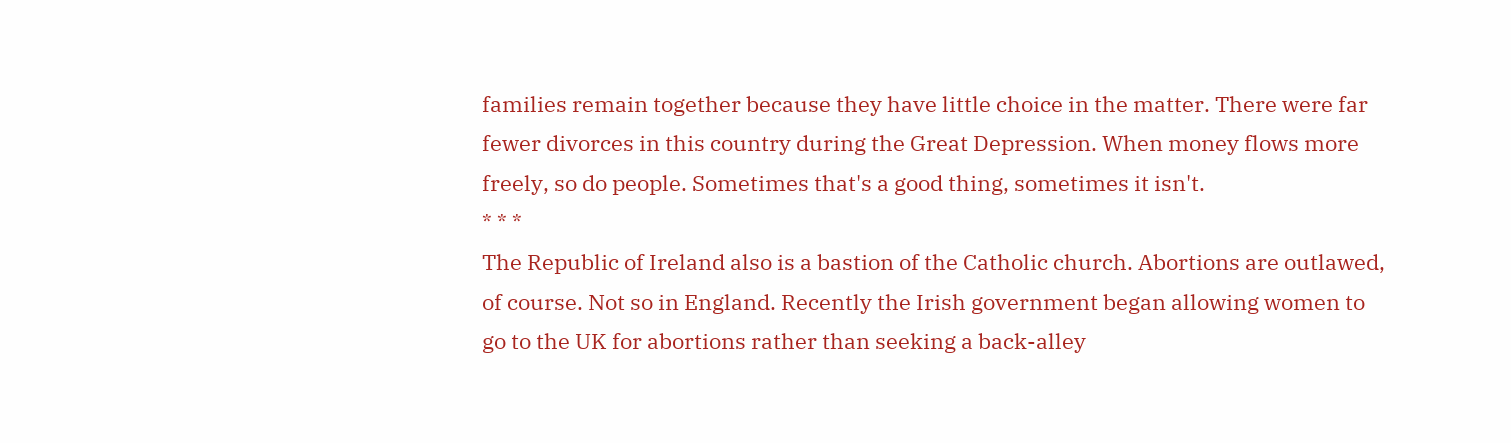families remain together because they have little choice in the matter. There were far fewer divorces in this country during the Great Depression. When money flows more freely, so do people. Sometimes that's a good thing, sometimes it isn't.
* * *
The Republic of Ireland also is a bastion of the Catholic church. Abortions are outlawed, of course. Not so in England. Recently the Irish government began allowing women to go to the UK for abortions rather than seeking a back-alley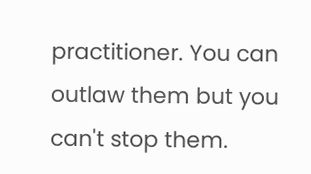practitioner. You can outlaw them but you can't stop them.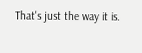That's just the way it is.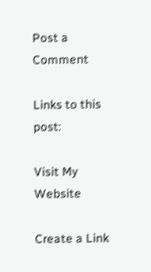Post a Comment

Links to this post:

Visit My Website

Create a Link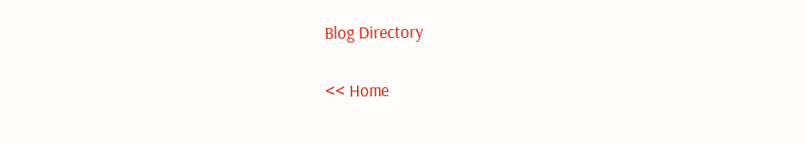Blog Directory

<< Home